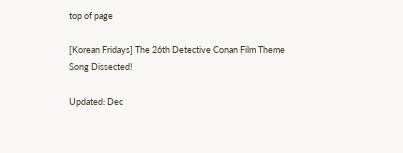top of page

[Korean Fridays] The 26th Detective Conan Film Theme Song Dissected!

Updated: Dec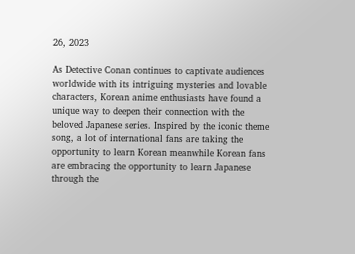26, 2023

As Detective Conan continues to captivate audiences worldwide with its intriguing mysteries and lovable characters, Korean anime enthusiasts have found a unique way to deepen their connection with the beloved Japanese series. Inspired by the iconic theme song, a lot of international fans are taking the opportunity to learn Korean meanwhile Korean fans are embracing the opportunity to learn Japanese through the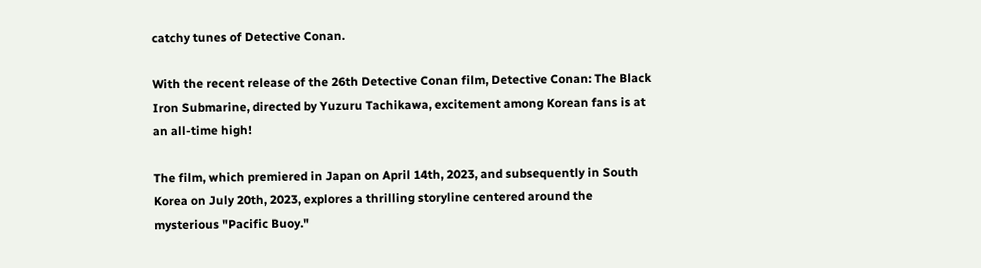catchy tunes of Detective Conan.

With the recent release of the 26th Detective Conan film, Detective Conan: The Black Iron Submarine, directed by Yuzuru Tachikawa, excitement among Korean fans is at an all-time high!

The film, which premiered in Japan on April 14th, 2023, and subsequently in South Korea on July 20th, 2023, explores a thrilling storyline centered around the mysterious "Pacific Buoy."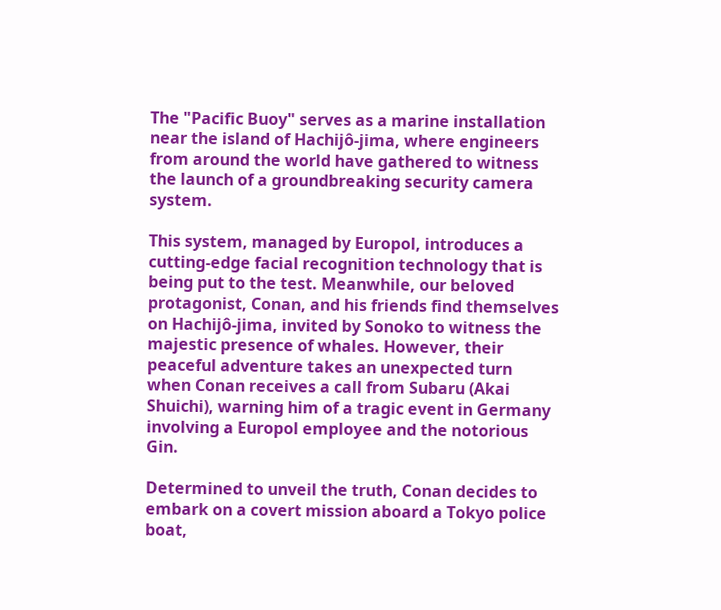The "Pacific Buoy" serves as a marine installation near the island of Hachijô-jima, where engineers from around the world have gathered to witness the launch of a groundbreaking security camera system.

This system, managed by Europol, introduces a cutting-edge facial recognition technology that is being put to the test. Meanwhile, our beloved protagonist, Conan, and his friends find themselves on Hachijô-jima, invited by Sonoko to witness the majestic presence of whales. However, their peaceful adventure takes an unexpected turn when Conan receives a call from Subaru (Akai Shuichi), warning him of a tragic event in Germany involving a Europol employee and the notorious Gin.

Determined to unveil the truth, Conan decides to embark on a covert mission aboard a Tokyo police boat,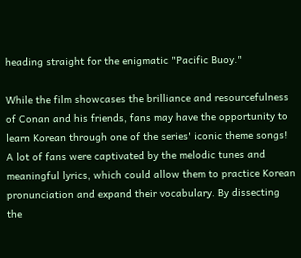heading straight for the enigmatic "Pacific Buoy."

While the film showcases the brilliance and resourcefulness of Conan and his friends, fans may have the opportunity to learn Korean through one of the series' iconic theme songs! A lot of fans were captivated by the melodic tunes and meaningful lyrics, which could allow them to practice Korean pronunciation and expand their vocabulary. By dissecting the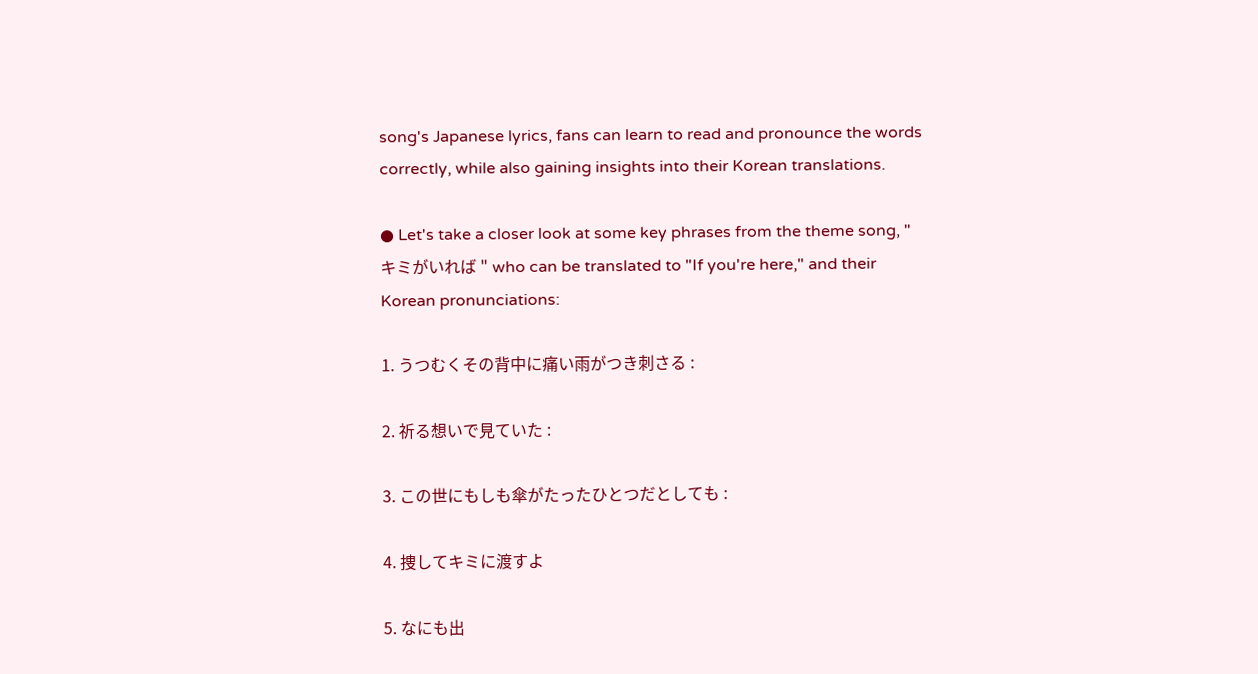song's Japanese lyrics, fans can learn to read and pronounce the words correctly, while also gaining insights into their Korean translations.

● Let's take a closer look at some key phrases from the theme song, "キミがいれば " who can be translated to "If you're here," and their Korean pronunciations:

1. うつむくその背中に痛い雨がつき刺さる :

2. 祈る想いで見ていた :

3. この世にもしも傘がたったひとつだとしても :

4. 捜してキミに渡すよ

5. なにも出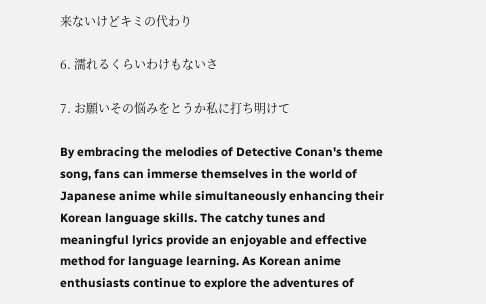来ないけどキミの代わり

6. 濡れるくらいわけもないさ

7. お願いその悩みをとうか私に打ち明けて

By embracing the melodies of Detective Conan's theme song, fans can immerse themselves in the world of Japanese anime while simultaneously enhancing their Korean language skills. The catchy tunes and meaningful lyrics provide an enjoyable and effective method for language learning. As Korean anime enthusiasts continue to explore the adventures of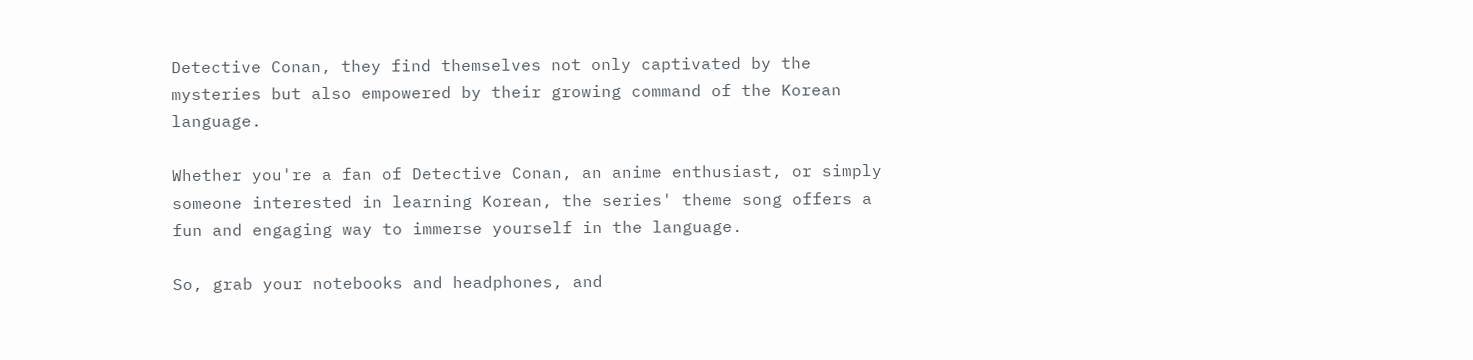Detective Conan, they find themselves not only captivated by the mysteries but also empowered by their growing command of the Korean language.

Whether you're a fan of Detective Conan, an anime enthusiast, or simply someone interested in learning Korean, the series' theme song offers a fun and engaging way to immerse yourself in the language.

So, grab your notebooks and headphones, and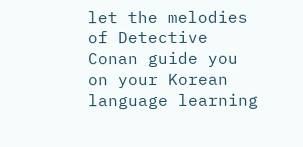let the melodies of Detective Conan guide you on your Korean language learning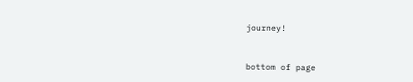journey!


bottom of page